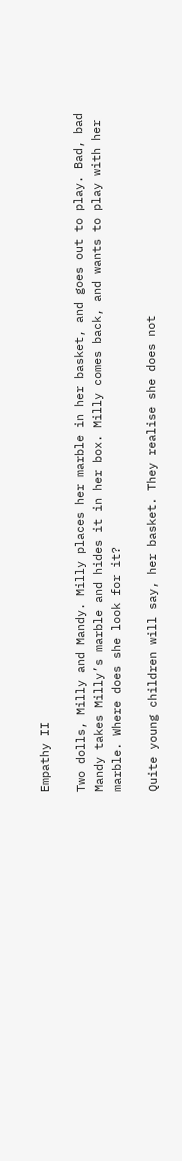Empathy II

Two dolls, Milly and Mandy. Milly places her marble in her basket, and goes out to play. Bad, bad Mandy takes Milly’s marble and hides it in her box. Milly comes back, and wants to play with her marble. Where does she look for it?

Quite young children will say, her basket. They realise she does not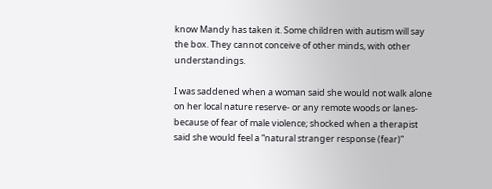know Mandy has taken it. Some children with autism will say the box. They cannot conceive of other minds, with other understandings.

I was saddened when a woman said she would not walk alone on her local nature reserve- or any remote woods or lanes- because of fear of male violence; shocked when a therapist said she would feel a “natural stranger response (fear)”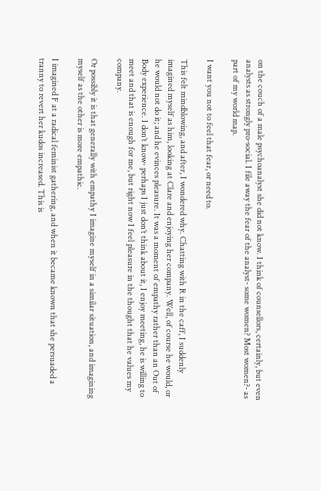on the couch of a male psychoanalyst she did not know. I think of counsellors, certainly, but even analysts as strongly pro-social. I file away the fear of the analyst- some women? Most women?- as part of my world map.

I want you not to feel that fear, or need to.

This felt mindblowing, and after, I wondered why. Chatting with R in the caff, I suddenly imagined myself as him, looking at Clare and enjoying her company. Well, of course he would, or he would not do it; and he evinces pleasure. It was a moment of empathy rather than an Out of Body experience. I don’t know- perhaps I just don’t think about it, I enjoy meeting, he is willing to meet and that is enough for me, but right now I feel pleasure in the thought that he values my company.

Or possibly it is that generally with empathy I imagine myself in a similar situation, and imagining myself as the other is more empathic.

I imagined F at a radical feminist gathering, and when it became known that she persuaded a tranny to revert her kudos increased. This is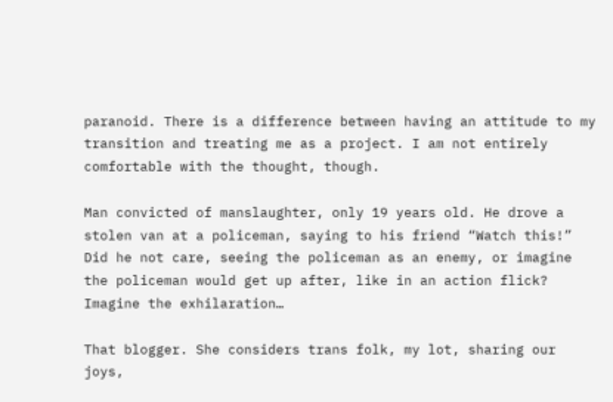paranoid. There is a difference between having an attitude to my transition and treating me as a project. I am not entirely comfortable with the thought, though.

Man convicted of manslaughter, only 19 years old. He drove a stolen van at a policeman, saying to his friend “Watch this!” Did he not care, seeing the policeman as an enemy, or imagine the policeman would get up after, like in an action flick? Imagine the exhilaration…

That blogger. She considers trans folk, my lot, sharing our joys,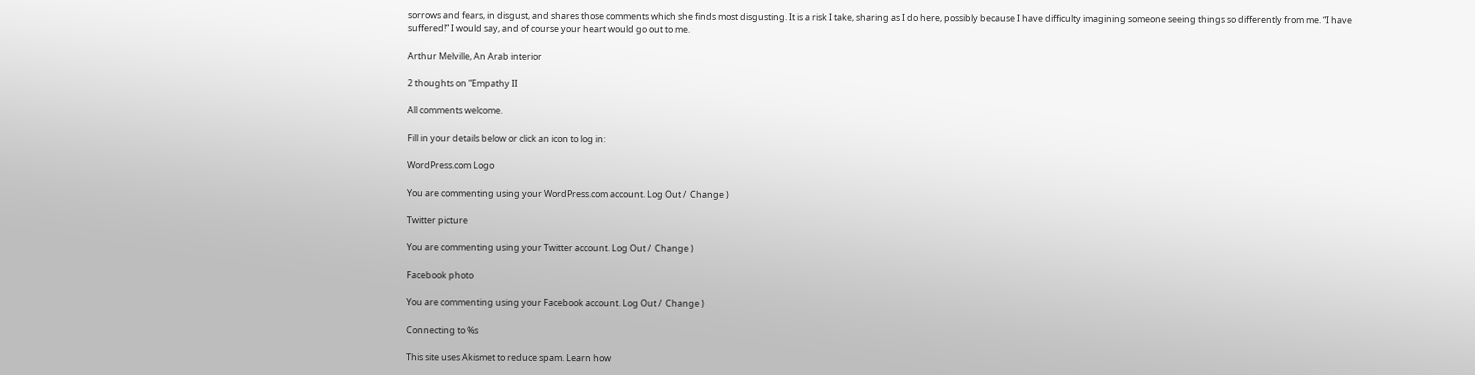sorrows and fears, in disgust, and shares those comments which she finds most disgusting. It is a risk I take, sharing as I do here, possibly because I have difficulty imagining someone seeing things so differently from me. “I have suffered!” I would say, and of course your heart would go out to me.

Arthur Melville, An Arab interior

2 thoughts on “Empathy II

All comments welcome.

Fill in your details below or click an icon to log in:

WordPress.com Logo

You are commenting using your WordPress.com account. Log Out /  Change )

Twitter picture

You are commenting using your Twitter account. Log Out /  Change )

Facebook photo

You are commenting using your Facebook account. Log Out /  Change )

Connecting to %s

This site uses Akismet to reduce spam. Learn how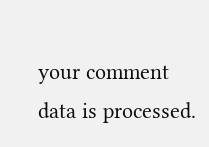your comment data is processed.